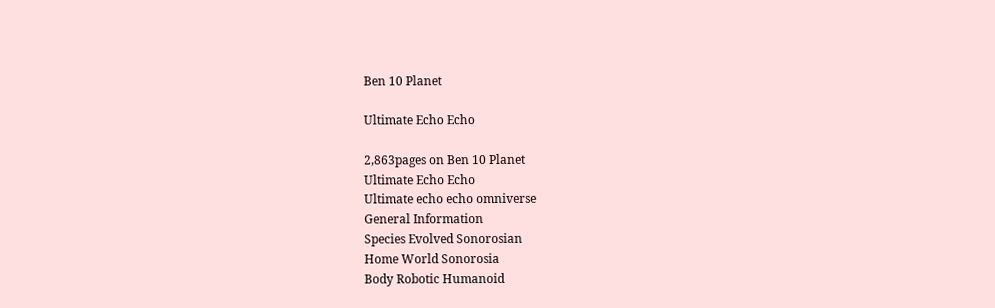Ben 10 Planet

Ultimate Echo Echo

2,863pages on Ben 10 Planet
Ultimate Echo Echo
Ultimate echo echo omniverse
General Information
Species Evolved Sonorosian
Home World Sonorosia
Body Robotic Humanoid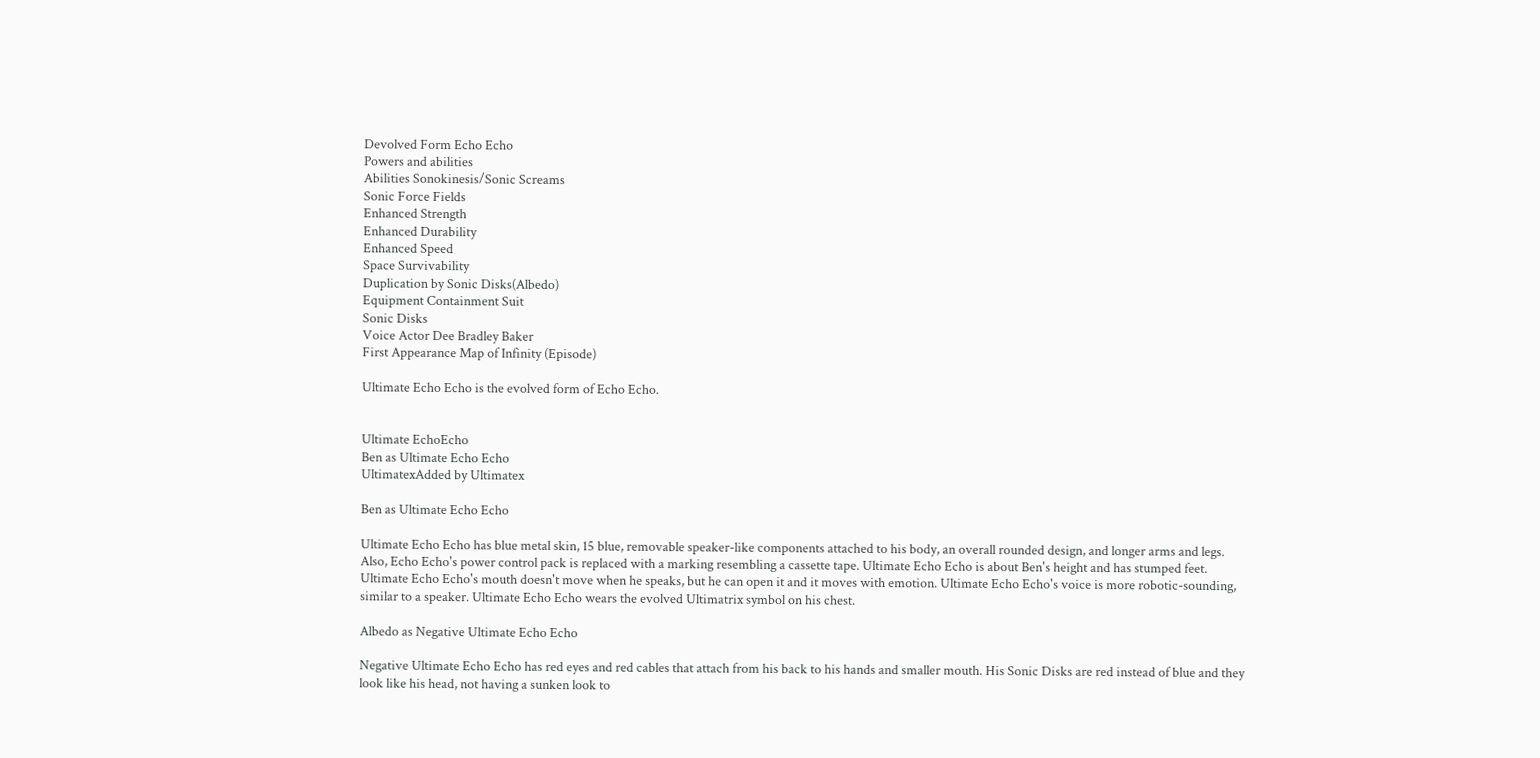Devolved Form Echo Echo
Powers and abilities
Abilities Sonokinesis/Sonic Screams
Sonic Force Fields
Enhanced Strength
Enhanced Durability
Enhanced Speed
Space Survivability
Duplication by Sonic Disks(Albedo)
Equipment Containment Suit
Sonic Disks
Voice Actor Dee Bradley Baker
First Appearance Map of Infinity (Episode)

Ultimate Echo Echo is the evolved form of Echo Echo.


Ultimate EchoEcho
Ben as Ultimate Echo Echo
UltimatexAdded by Ultimatex

Ben as Ultimate Echo Echo

Ultimate Echo Echo has blue metal skin, 15 blue, removable speaker-like components attached to his body, an overall rounded design, and longer arms and legs. Also, Echo Echo's power control pack is replaced with a marking resembling a cassette tape. Ultimate Echo Echo is about Ben's height and has stumped feet. Ultimate Echo Echo's mouth doesn't move when he speaks, but he can open it and it moves with emotion. Ultimate Echo Echo's voice is more robotic-sounding, similar to a speaker. Ultimate Echo Echo wears the evolved Ultimatrix symbol on his chest.

Albedo as Negative Ultimate Echo Echo

Negative Ultimate Echo Echo has red eyes and red cables that attach from his back to his hands and smaller mouth. His Sonic Disks are red instead of blue and they look like his head, not having a sunken look to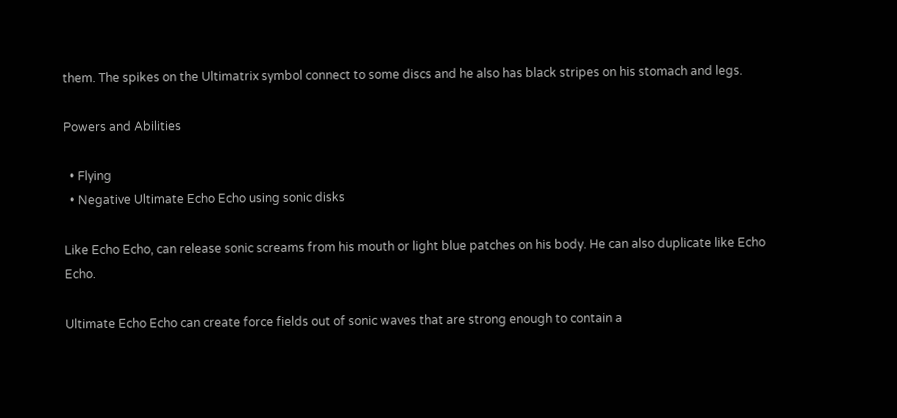them. The spikes on the Ultimatrix symbol connect to some discs and he also has black stripes on his stomach and legs.

Powers and Abilities

  • Flying
  • Negative Ultimate Echo Echo using sonic disks

Like Echo Echo, can release sonic screams from his mouth or light blue patches on his body. He can also duplicate like Echo Echo.

Ultimate Echo Echo can create force fields out of sonic waves that are strong enough to contain a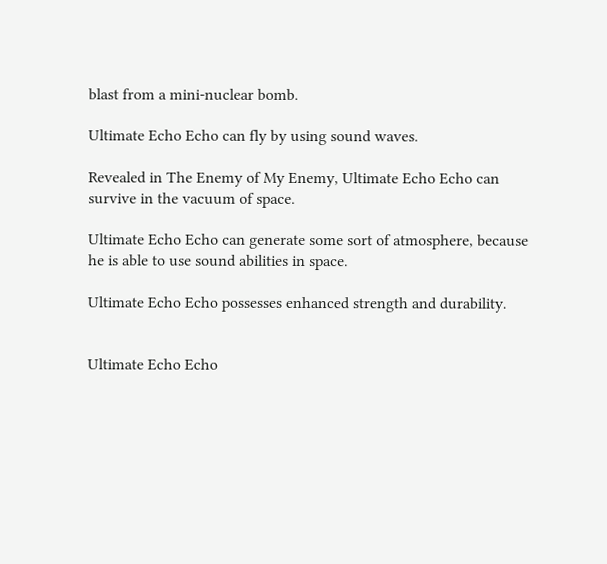blast from a mini-nuclear bomb.

Ultimate Echo Echo can fly by using sound waves.

Revealed in The Enemy of My Enemy, Ultimate Echo Echo can survive in the vacuum of space.

Ultimate Echo Echo can generate some sort of atmosphere, because he is able to use sound abilities in space.

Ultimate Echo Echo possesses enhanced strength and durability.


Ultimate Echo Echo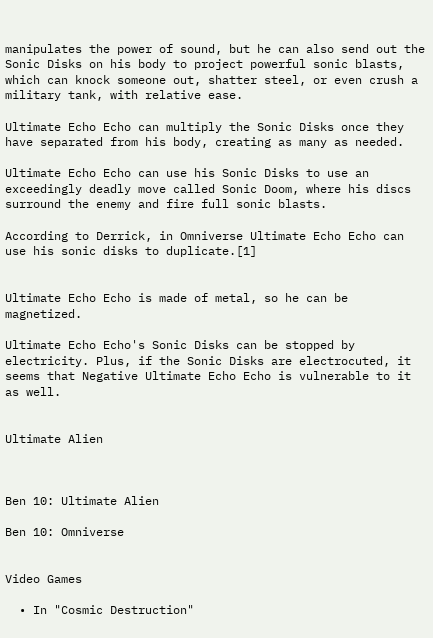manipulates the power of sound, but he can also send out the Sonic Disks on his body to project powerful sonic blasts, which can knock someone out, shatter steel, or even crush a military tank, with relative ease.

Ultimate Echo Echo can multiply the Sonic Disks once they have separated from his body, creating as many as needed.

Ultimate Echo Echo can use his Sonic Disks to use an exceedingly deadly move called Sonic Doom, where his discs surround the enemy and fire full sonic blasts.

According to Derrick, in Omniverse Ultimate Echo Echo can use his sonic disks to duplicate.[1]


Ultimate Echo Echo is made of metal, so he can be magnetized.

Ultimate Echo Echo's Sonic Disks can be stopped by electricity. Plus, if the Sonic Disks are electrocuted, it seems that Negative Ultimate Echo Echo is vulnerable to it as well.


Ultimate Alien



Ben 10: Ultimate Alien

Ben 10: Omniverse


Video Games

  • In "Cosmic Destruction"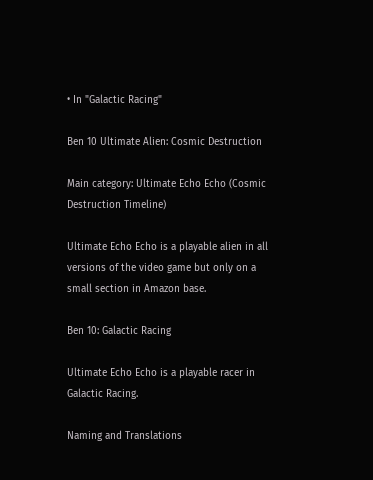• In "Galactic Racing"

Ben 10 Ultimate Alien: Cosmic Destruction

Main category: Ultimate Echo Echo (Cosmic Destruction Timeline)

Ultimate Echo Echo is a playable alien in all versions of the video game but only on a small section in Amazon base.

Ben 10: Galactic Racing

Ultimate Echo Echo is a playable racer in Galactic Racing.

Naming and Translations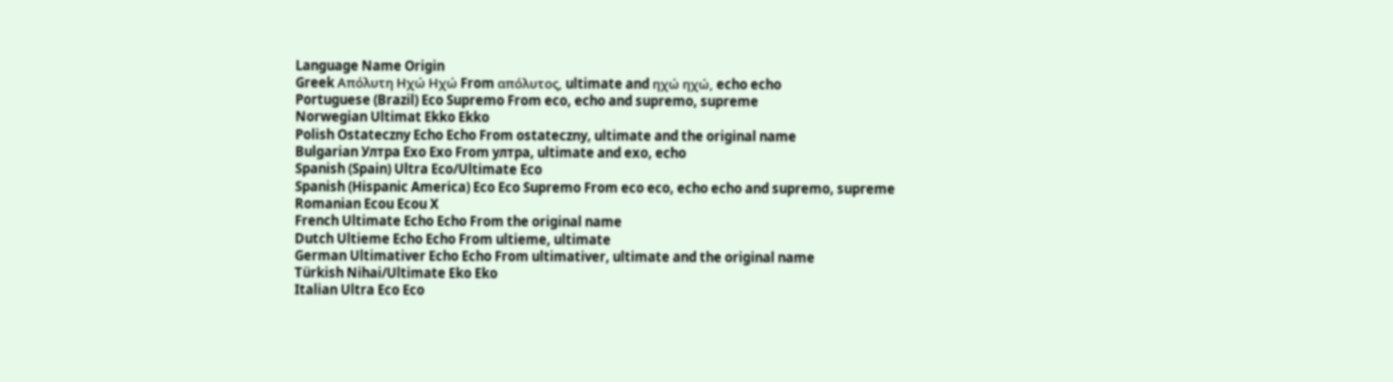Language Name Origin
Greek Απόλυτη Ηχώ Ηχώ From απόλυτος, ultimate and ηχώ ηχώ, echo echo
Portuguese (Brazil) Eco Supremo From eco, echo and supremo, supreme
Norwegian Ultimat Ekko Ekko
Polish Ostateczny Echo Echo From ostateczny, ultimate and the original name
Bulgarian Ултра Ехо Ехо From ултра, ultimate and ехо, echo
Spanish (Spain) Ultra Eco/Ultimate Eco
Spanish (Hispanic America) Eco Eco Supremo From eco eco, echo echo and supremo, supreme
Romanian Ecou Ecou X
French Ultimate Echo Echo From the original name
Dutch Ultieme Echo Echo From ultieme, ultimate
German Ultimativer Echo Echo From ultimativer, ultimate and the original name
Türkish Nihai/Ultimate Eko Eko
Italian Ultra Eco Eco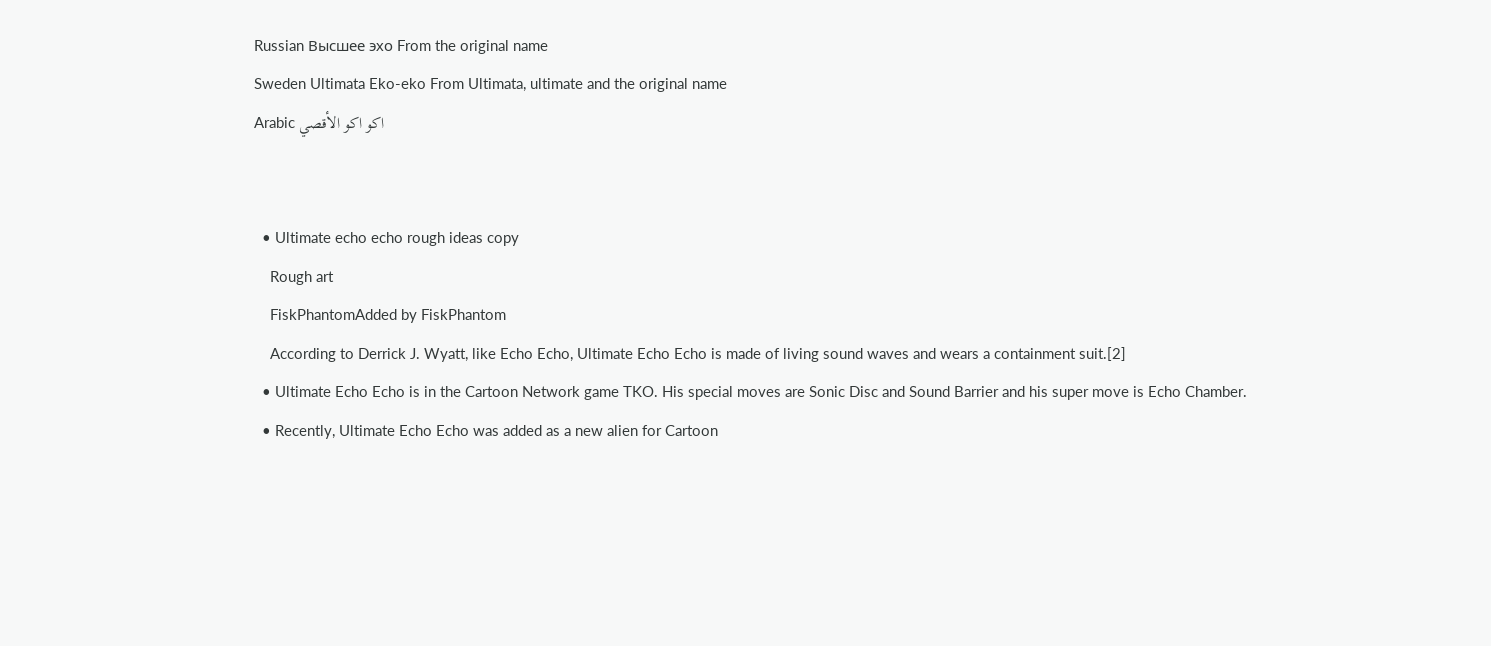Russian Высшее эхо From the original name
Sweden Ultimata Eko-eko From Ultimata, ultimate and the original name
Arabic اكو اكو الأقصي


  • Ultimate echo echo rough ideas copy
    Rough art
    FiskPhantomAdded by FiskPhantom
    According to Derrick J. Wyatt, like Echo Echo, Ultimate Echo Echo is made of living sound waves and wears a containment suit.[2]
  • Ultimate Echo Echo is in the Cartoon Network game TKO. His special moves are Sonic Disc and Sound Barrier and his super move is Echo Chamber.
  • Recently, Ultimate Echo Echo was added as a new alien for Cartoon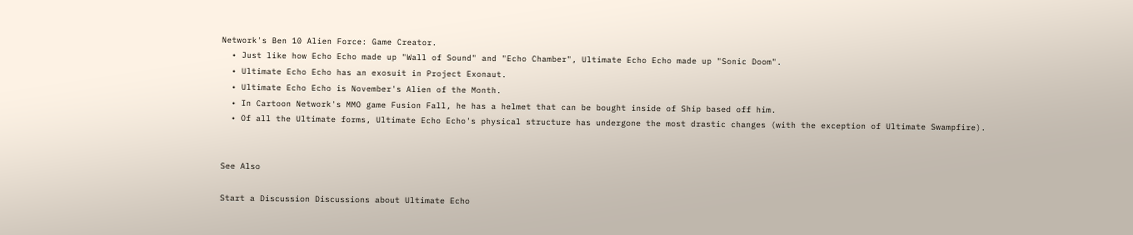Network's Ben 10 Alien Force: Game Creator.
  • Just like how Echo Echo made up "Wall of Sound" and "Echo Chamber", Ultimate Echo Echo made up "Sonic Doom".
  • Ultimate Echo Echo has an exosuit in Project Exonaut.
  • Ultimate Echo Echo is November's Alien of the Month.
  • In Cartoon Network's MMO game Fusion Fall, he has a helmet that can be bought inside of Ship based off him.
  • Of all the Ultimate forms, Ultimate Echo Echo's physical structure has undergone the most drastic changes (with the exception of Ultimate Swampfire).


See Also

Start a Discussion Discussions about Ultimate Echo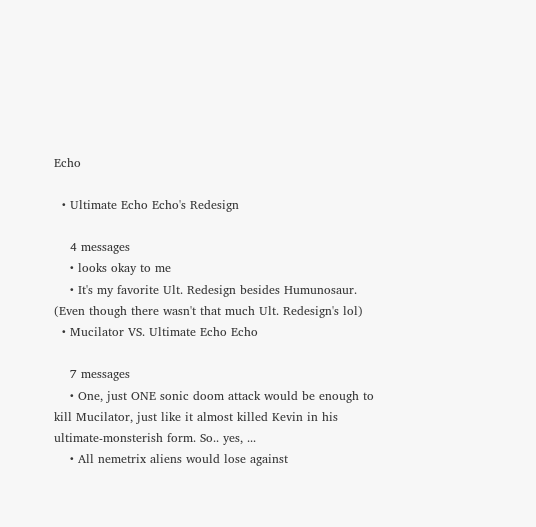Echo

  • Ultimate Echo Echo's Redesign

    4 messages
    • looks okay to me
    • It's my favorite Ult. Redesign besides Humunosaur. (Even though there wasn't that much Ult. Redesign's lol)
  • Mucilator VS. Ultimate Echo Echo

    7 messages
    • One, just ONE sonic doom attack would be enough to kill Mucilator, just like it almost killed Kevin in his ultimate-monsterish form. So.. yes, ...
    • All nemetrix aliens would lose against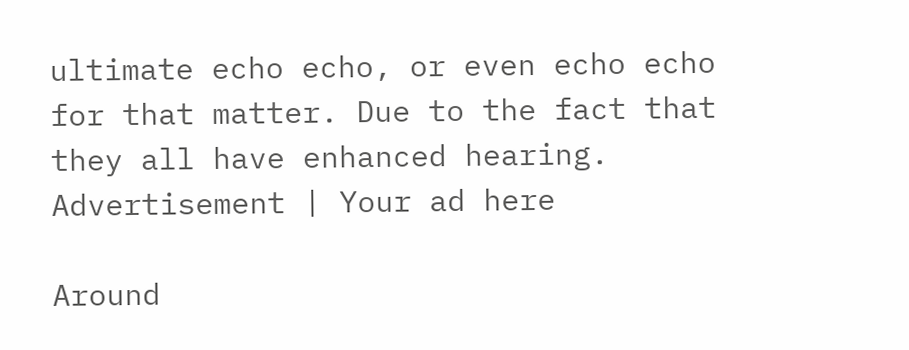ultimate echo echo, or even echo echo for that matter. Due to the fact that they all have enhanced hearing.
Advertisement | Your ad here

Around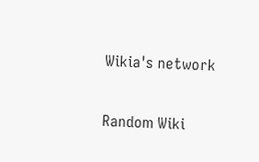Wikia's network

Random Wiki